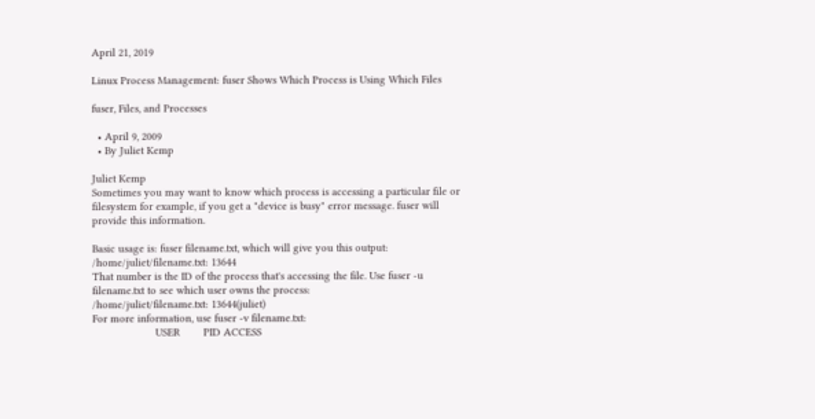April 21, 2019

Linux Process Management: fuser Shows Which Process is Using Which Files

fuser, Files, and Processes

  • April 9, 2009
  • By Juliet Kemp

Juliet Kemp
Sometimes you may want to know which process is accessing a particular file or filesystem for example, if you get a "device is busy" error message. fuser will provide this information.

Basic usage is: fuser filename.txt, which will give you this output:
/home/juliet/filename.txt: 13644
That number is the ID of the process that's accessing the file. Use fuser -u filename.txt to see which user owns the process:
/home/juliet/filename.txt: 13644(juliet)
For more information, use fuser -v filename.txt:
                     USER        PID ACCESS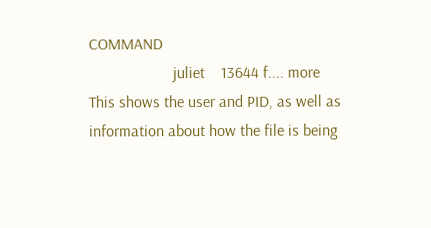COMMAND
                     juliet    13644 f.... more
This shows the user and PID, as well as information about how the file is being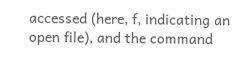accessed (here, f, indicating an open file), and the command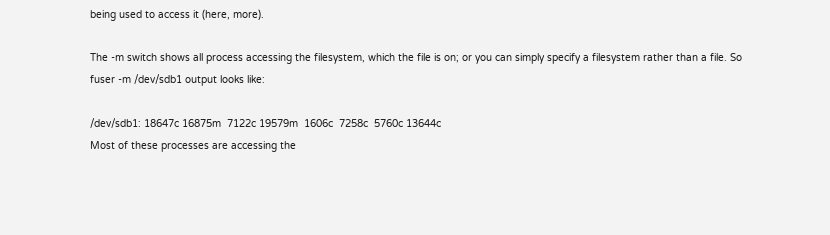being used to access it (here, more).

The -m switch shows all process accessing the filesystem, which the file is on; or you can simply specify a filesystem rather than a file. So fuser -m /dev/sdb1 output looks like:

/dev/sdb1: 18647c 16875m  7122c 19579m  1606c  7258c  5760c 13644c
Most of these processes are accessing the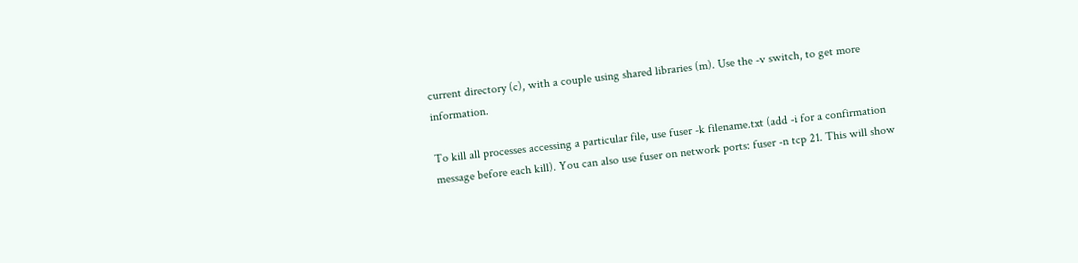current directory (c), with a couple using shared libraries (m). Use the -v switch, to get more information.

To kill all processes accessing a particular file, use fuser -k filename.txt (add -i for a confirmation message before each kill). You can also use fuser on network ports: fuser -n tcp 21. This will show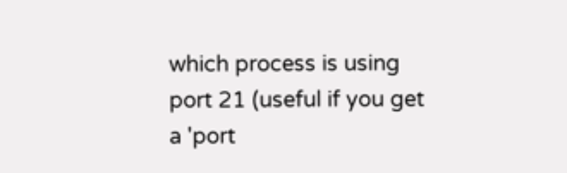which process is using port 21 (useful if you get a 'port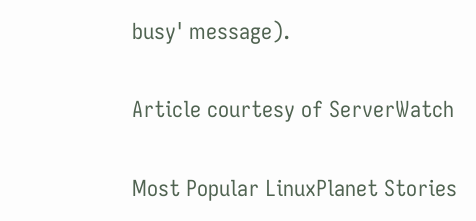busy' message).

Article courtesy of ServerWatch

Most Popular LinuxPlanet Stories